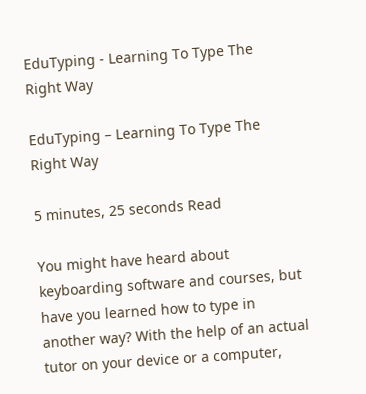EduTyping - Learning To Type The Right Way

EduTyping – Learning To Type The Right Way

5 minutes, 25 seconds Read

You might have heard about keyboarding software and courses, but have you learned how to type in another way? With the help of an actual tutor on your device or a computer,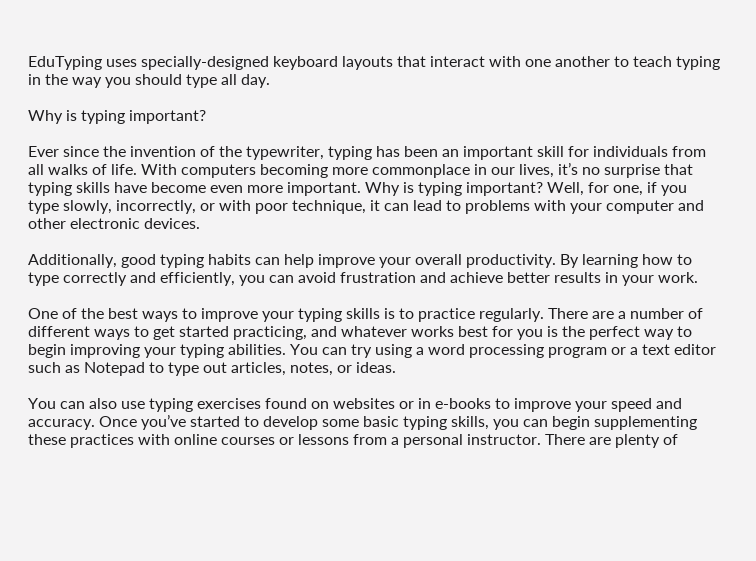EduTyping uses specially-designed keyboard layouts that interact with one another to teach typing in the way you should type all day.

Why is typing important?

Ever since the invention of the typewriter, typing has been an important skill for individuals from all walks of life. With computers becoming more commonplace in our lives, it’s no surprise that typing skills have become even more important. Why is typing important? Well, for one, if you type slowly, incorrectly, or with poor technique, it can lead to problems with your computer and other electronic devices.

Additionally, good typing habits can help improve your overall productivity. By learning how to type correctly and efficiently, you can avoid frustration and achieve better results in your work.

One of the best ways to improve your typing skills is to practice regularly. There are a number of different ways to get started practicing, and whatever works best for you is the perfect way to begin improving your typing abilities. You can try using a word processing program or a text editor such as Notepad to type out articles, notes, or ideas.

You can also use typing exercises found on websites or in e-books to improve your speed and accuracy. Once you’ve started to develop some basic typing skills, you can begin supplementing these practices with online courses or lessons from a personal instructor. There are plenty of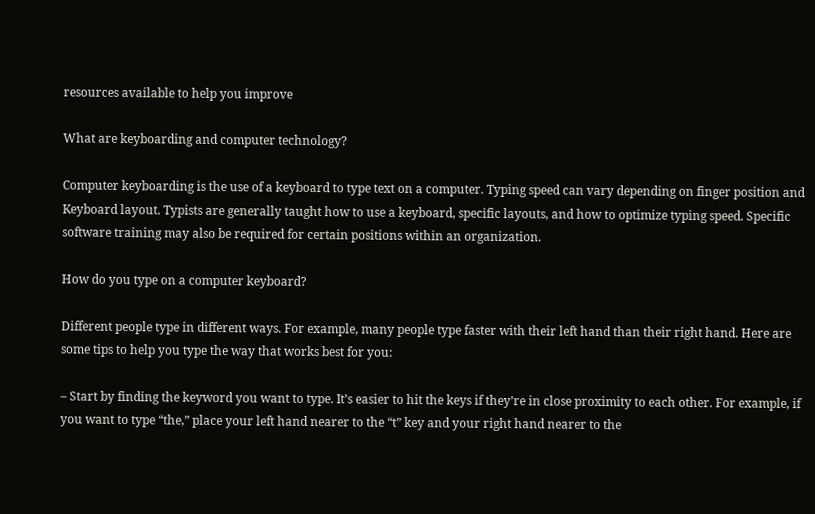resources available to help you improve

What are keyboarding and computer technology?

Computer keyboarding is the use of a keyboard to type text on a computer. Typing speed can vary depending on finger position and Keyboard layout. Typists are generally taught how to use a keyboard, specific layouts, and how to optimize typing speed. Specific software training may also be required for certain positions within an organization.

How do you type on a computer keyboard?

Different people type in different ways. For example, many people type faster with their left hand than their right hand. Here are some tips to help you type the way that works best for you:

– Start by finding the keyword you want to type. It’s easier to hit the keys if they’re in close proximity to each other. For example, if you want to type “the,” place your left hand nearer to the “t” key and your right hand nearer to the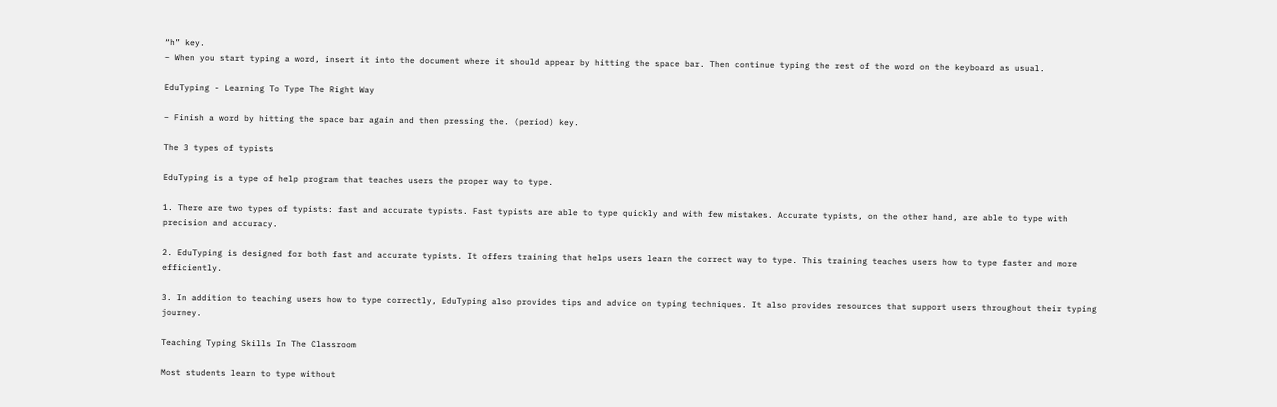“h” key.
– When you start typing a word, insert it into the document where it should appear by hitting the space bar. Then continue typing the rest of the word on the keyboard as usual.

EduTyping - Learning To Type The Right Way

– Finish a word by hitting the space bar again and then pressing the. (period) key.

The 3 types of typists

EduTyping is a type of help program that teaches users the proper way to type.

1. There are two types of typists: fast and accurate typists. Fast typists are able to type quickly and with few mistakes. Accurate typists, on the other hand, are able to type with precision and accuracy.

2. EduTyping is designed for both fast and accurate typists. It offers training that helps users learn the correct way to type. This training teaches users how to type faster and more efficiently.

3. In addition to teaching users how to type correctly, EduTyping also provides tips and advice on typing techniques. It also provides resources that support users throughout their typing journey.

Teaching Typing Skills In The Classroom

Most students learn to type without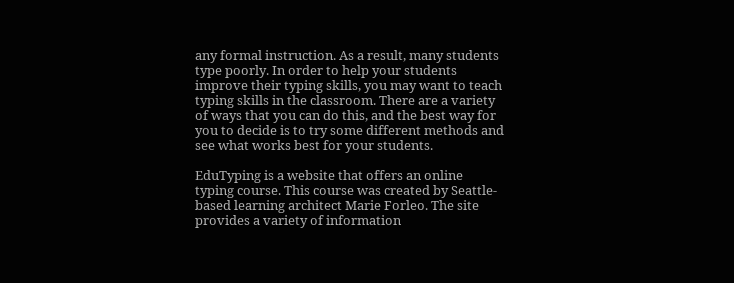any formal instruction. As a result, many students type poorly. In order to help your students improve their typing skills, you may want to teach typing skills in the classroom. There are a variety of ways that you can do this, and the best way for you to decide is to try some different methods and see what works best for your students.

EduTyping is a website that offers an online typing course. This course was created by Seattle-based learning architect Marie Forleo. The site provides a variety of information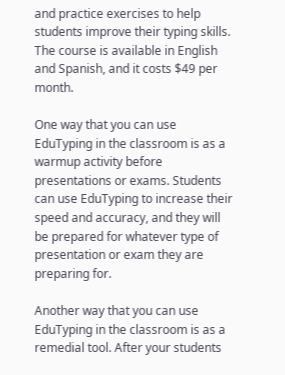and practice exercises to help students improve their typing skills. The course is available in English and Spanish, and it costs $49 per month.

One way that you can use EduTyping in the classroom is as a warmup activity before presentations or exams. Students can use EduTyping to increase their speed and accuracy, and they will be prepared for whatever type of presentation or exam they are preparing for.

Another way that you can use EduTyping in the classroom is as a remedial tool. After your students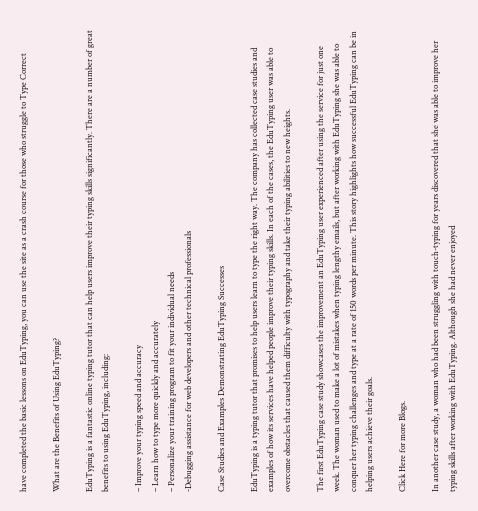have completed the basic lessons on EduTyping, you can use the site as a crash course for those who struggle to Type Correct

What are the Benefits of Using EduTyping?

EduTyping is a fantastic online typing tutor that can help users improve their typing skills significantly. There are a number of great benefits to using EduTyping, including:

– Improve your typing speed and accuracy
– Learn how to type more quickly and accurately
– Personalize your training program to fit your individual needs
-Debugging assistance for web developers and other technical professionals

Case Studies and Examples Demonstrating EduTyping Successes

EduTyping is a typing tutor that promises to help users learn to type the right way. The company has collected case studies and examples of how its services have helped people improve their typing skills. In each of the cases, the EduTyping user was able to overcome obstacles that caused them difficulty with typography and take their typing abilities to new heights.

The first EduTyping case study showcases the improvement an EduTyping user experienced after using the service for just one week. The woman used to make a lot of mistakes when typing lengthy emails, but after working with EduTyping she was able to conquer her typing challenges and type at a rate of 150 words per minute. This story highlights how successful EduTyping can be in helping users achieve their goals.

Click Here for more Blogs.

In another case study, a woman who had been struggling with touch-typing for years discovered that she was able to improve her typing skills after working with EduTyping. Although she had never enjoyed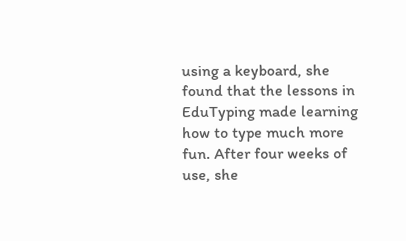using a keyboard, she found that the lessons in EduTyping made learning how to type much more fun. After four weeks of use, she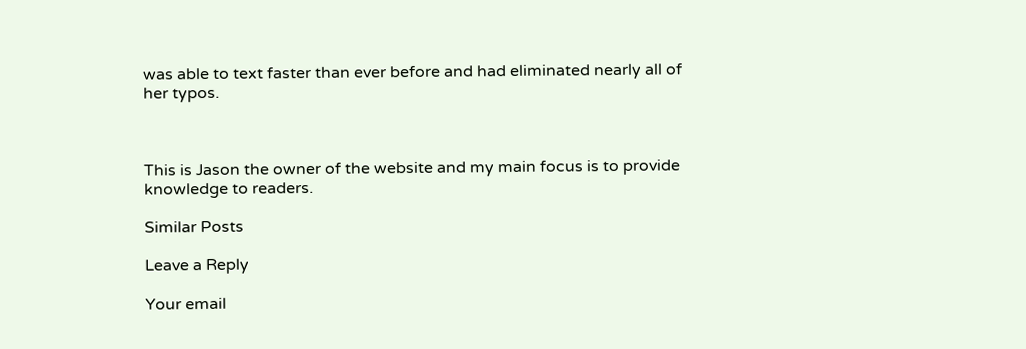was able to text faster than ever before and had eliminated nearly all of her typos.



This is Jason the owner of the website and my main focus is to provide knowledge to readers.

Similar Posts

Leave a Reply

Your email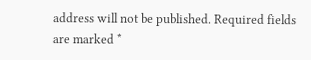address will not be published. Required fields are marked *